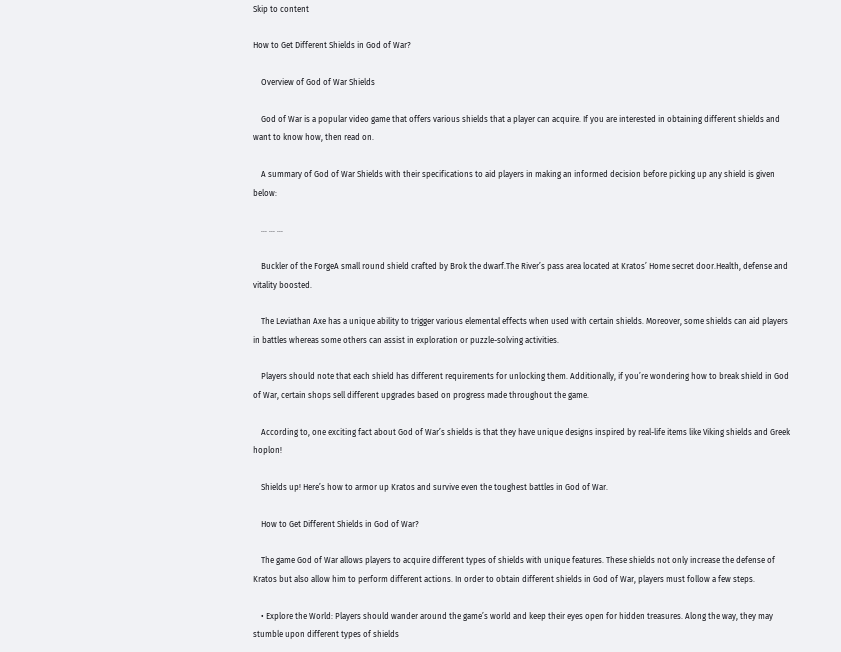Skip to content

How to Get Different Shields in God of War?

    Overview of God of War Shields

    God of War is a popular video game that offers various shields that a player can acquire. If you are interested in obtaining different shields and want to know how, then read on.

    A summary of God of War Shields with their specifications to aid players in making an informed decision before picking up any shield is given below:

    … … …

    Buckler of the ForgeA small round shield crafted by Brok the dwarf.The River’s pass area located at Kratos’ Home secret door.Health, defense and vitality boosted.

    The Leviathan Axe has a unique ability to trigger various elemental effects when used with certain shields. Moreover, some shields can aid players in battles whereas some others can assist in exploration or puzzle-solving activities.

    Players should note that each shield has different requirements for unlocking them. Additionally, if you’re wondering how to break shield in God of War, certain shops sell different upgrades based on progress made throughout the game.

    According to, one exciting fact about God of War’s shields is that they have unique designs inspired by real-life items like Viking shields and Greek hoplon!

    Shields up! Here’s how to armor up Kratos and survive even the toughest battles in God of War.

    How to Get Different Shields in God of War?

    The game God of War allows players to acquire different types of shields with unique features. These shields not only increase the defense of Kratos but also allow him to perform different actions. In order to obtain different shields in God of War, players must follow a few steps.

    • Explore the World: Players should wander around the game’s world and keep their eyes open for hidden treasures. Along the way, they may stumble upon different types of shields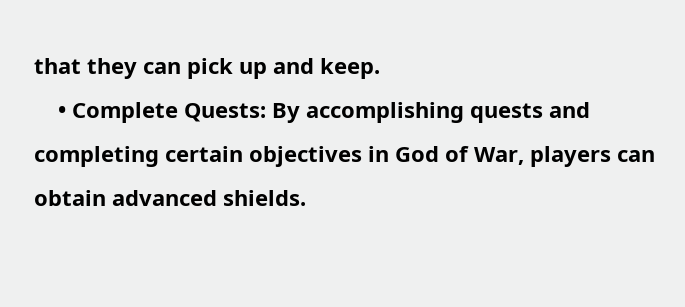that they can pick up and keep.
    • Complete Quests: By accomplishing quests and completing certain objectives in God of War, players can obtain advanced shields.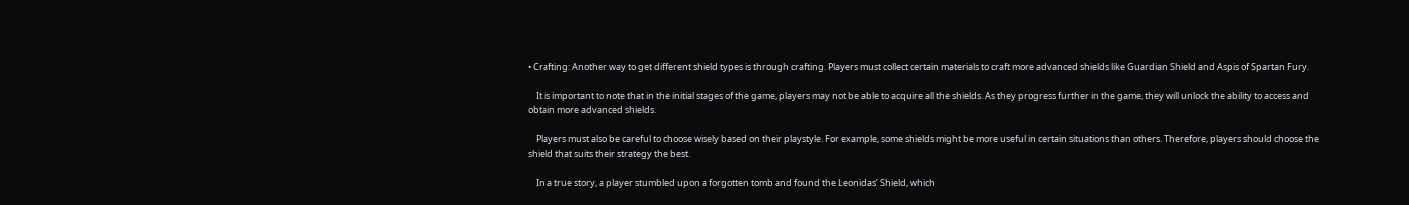• Crafting: Another way to get different shield types is through crafting. Players must collect certain materials to craft more advanced shields like Guardian Shield and Aspis of Spartan Fury.

    It is important to note that in the initial stages of the game, players may not be able to acquire all the shields. As they progress further in the game, they will unlock the ability to access and obtain more advanced shields.

    Players must also be careful to choose wisely based on their playstyle. For example, some shields might be more useful in certain situations than others. Therefore, players should choose the shield that suits their strategy the best.

    In a true story, a player stumbled upon a forgotten tomb and found the Leonidas’ Shield, which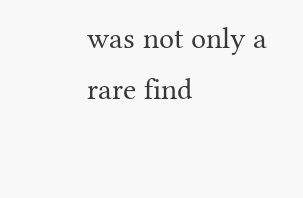was not only a rare find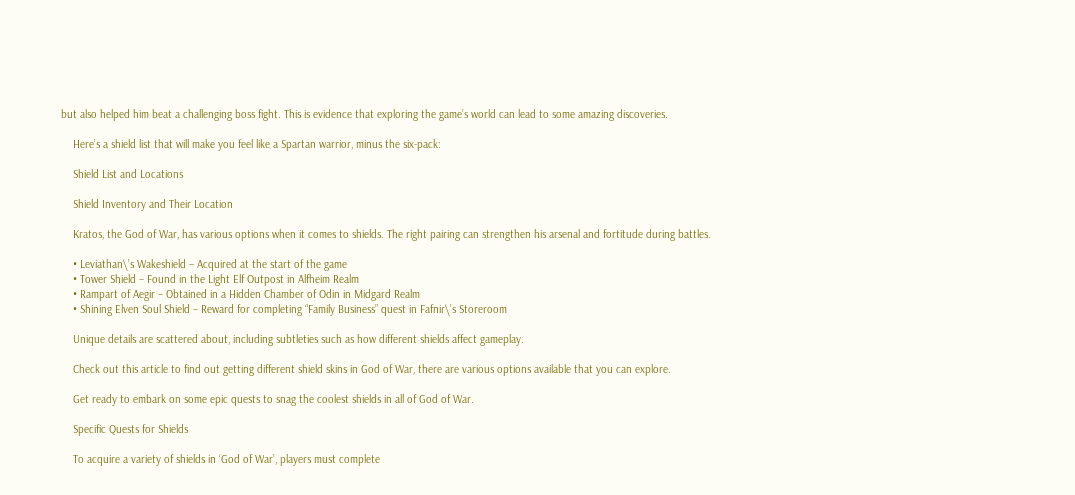but also helped him beat a challenging boss fight. This is evidence that exploring the game’s world can lead to some amazing discoveries.

    Here’s a shield list that will make you feel like a Spartan warrior, minus the six-pack:

    Shield List and Locations

    Shield Inventory and Their Location

    Kratos, the God of War, has various options when it comes to shields. The right pairing can strengthen his arsenal and fortitude during battles.

    • Leviathan\’s Wakeshield – Acquired at the start of the game
    • Tower Shield – Found in the Light Elf Outpost in Alfheim Realm
    • Rampart of Aegir – Obtained in a Hidden Chamber of Odin in Midgard Realm
    • Shining Elven Soul Shield – Reward for completing “Family Business” quest in Fafnir\’s Storeroom

    Unique details are scattered about, including subtleties such as how different shields affect gameplay.

    Check out this article to find out getting different shield skins in God of War, there are various options available that you can explore.

    Get ready to embark on some epic quests to snag the coolest shields in all of God of War.

    Specific Quests for Shields

    To acquire a variety of shields in ‘God of War’, players must complete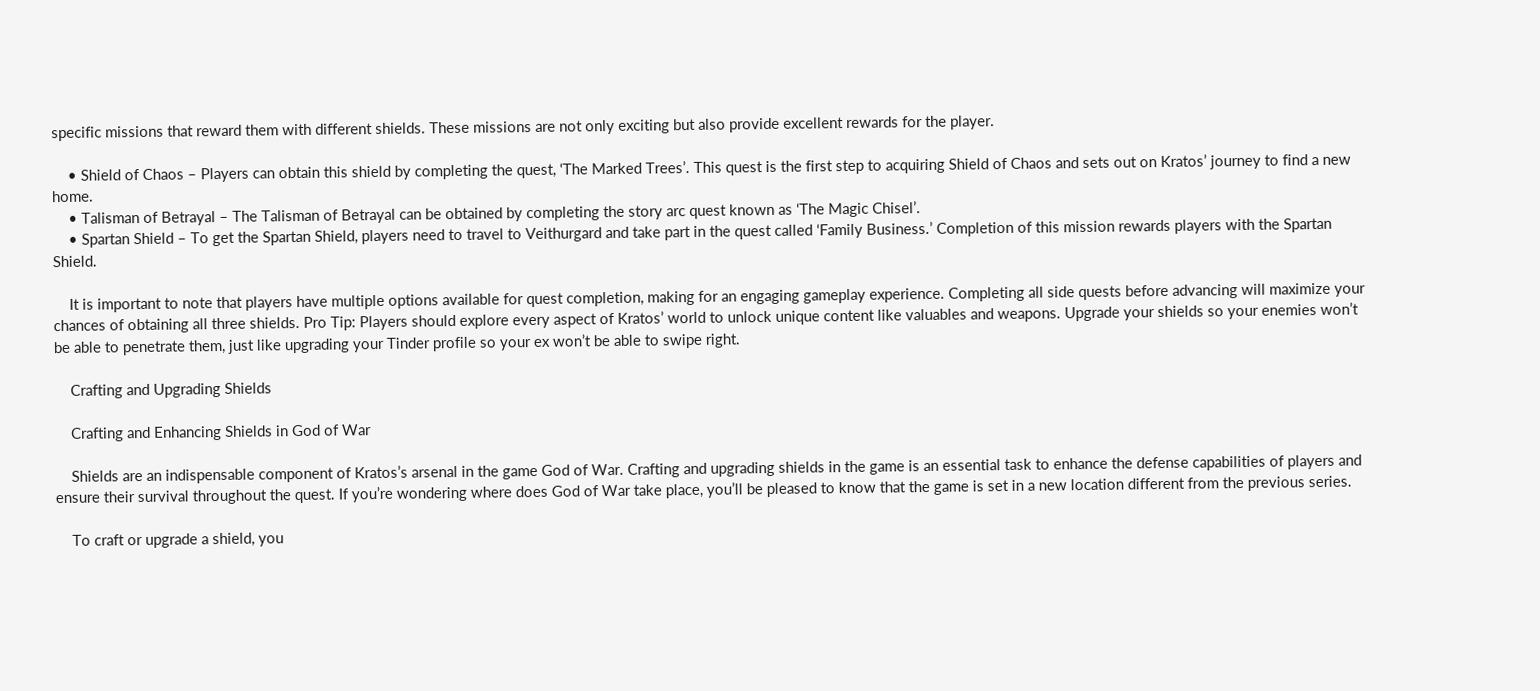specific missions that reward them with different shields. These missions are not only exciting but also provide excellent rewards for the player.

    • Shield of Chaos – Players can obtain this shield by completing the quest, ‘The Marked Trees’. This quest is the first step to acquiring Shield of Chaos and sets out on Kratos’ journey to find a new home.
    • Talisman of Betrayal – The Talisman of Betrayal can be obtained by completing the story arc quest known as ‘The Magic Chisel’.
    • Spartan Shield – To get the Spartan Shield, players need to travel to Veithurgard and take part in the quest called ‘Family Business.’ Completion of this mission rewards players with the Spartan Shield.

    It is important to note that players have multiple options available for quest completion, making for an engaging gameplay experience. Completing all side quests before advancing will maximize your chances of obtaining all three shields. Pro Tip: Players should explore every aspect of Kratos’ world to unlock unique content like valuables and weapons. Upgrade your shields so your enemies won’t be able to penetrate them, just like upgrading your Tinder profile so your ex won’t be able to swipe right.

    Crafting and Upgrading Shields

    Crafting and Enhancing Shields in God of War

    Shields are an indispensable component of Kratos’s arsenal in the game God of War. Crafting and upgrading shields in the game is an essential task to enhance the defense capabilities of players and ensure their survival throughout the quest. If you’re wondering where does God of War take place, you’ll be pleased to know that the game is set in a new location different from the previous series.

    To craft or upgrade a shield, you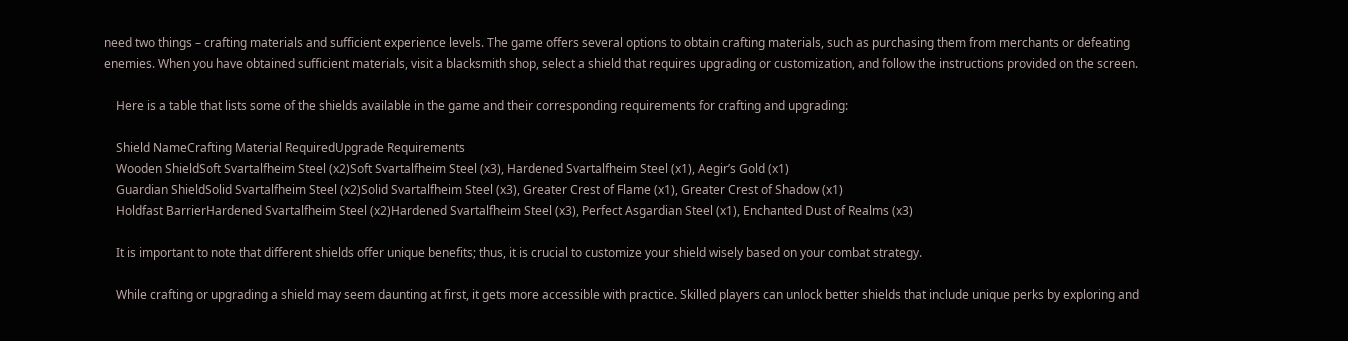need two things – crafting materials and sufficient experience levels. The game offers several options to obtain crafting materials, such as purchasing them from merchants or defeating enemies. When you have obtained sufficient materials, visit a blacksmith shop, select a shield that requires upgrading or customization, and follow the instructions provided on the screen.

    Here is a table that lists some of the shields available in the game and their corresponding requirements for crafting and upgrading:

    Shield NameCrafting Material RequiredUpgrade Requirements
    Wooden ShieldSoft Svartalfheim Steel (x2)Soft Svartalfheim Steel (x3), Hardened Svartalfheim Steel (x1), Aegir’s Gold (x1)
    Guardian ShieldSolid Svartalfheim Steel (x2)Solid Svartalfheim Steel (x3), Greater Crest of Flame (x1), Greater Crest of Shadow (x1)
    Holdfast BarrierHardened Svartalfheim Steel (x2)Hardened Svartalfheim Steel (x3), Perfect Asgardian Steel (x1), Enchanted Dust of Realms (x3)

    It is important to note that different shields offer unique benefits; thus, it is crucial to customize your shield wisely based on your combat strategy.

    While crafting or upgrading a shield may seem daunting at first, it gets more accessible with practice. Skilled players can unlock better shields that include unique perks by exploring and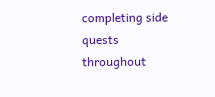completing side quests throughout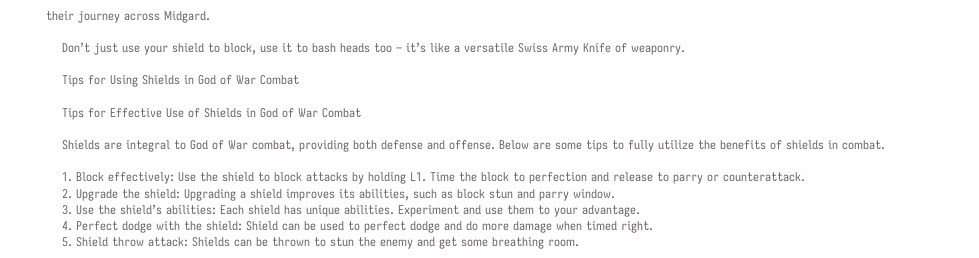their journey across Midgard.

    Don’t just use your shield to block, use it to bash heads too – it’s like a versatile Swiss Army Knife of weaponry.

    Tips for Using Shields in God of War Combat

    Tips for Effective Use of Shields in God of War Combat

    Shields are integral to God of War combat, providing both defense and offense. Below are some tips to fully utilize the benefits of shields in combat.

    1. Block effectively: Use the shield to block attacks by holding L1. Time the block to perfection and release to parry or counterattack.
    2. Upgrade the shield: Upgrading a shield improves its abilities, such as block stun and parry window.
    3. Use the shield’s abilities: Each shield has unique abilities. Experiment and use them to your advantage.
    4. Perfect dodge with the shield: Shield can be used to perfect dodge and do more damage when timed right.
    5. Shield throw attack: Shields can be thrown to stun the enemy and get some breathing room.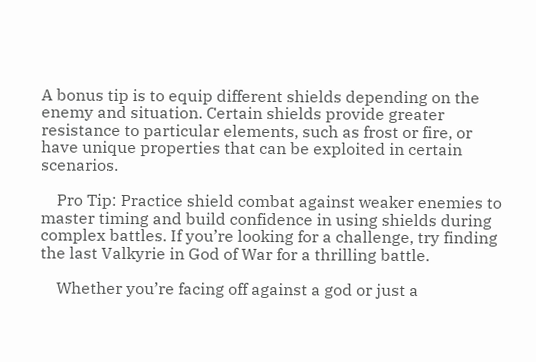A bonus tip is to equip different shields depending on the enemy and situation. Certain shields provide greater resistance to particular elements, such as frost or fire, or have unique properties that can be exploited in certain scenarios.

    Pro Tip: Practice shield combat against weaker enemies to master timing and build confidence in using shields during complex battles. If you’re looking for a challenge, try finding the last Valkyrie in God of War for a thrilling battle.

    Whether you’re facing off against a god or just a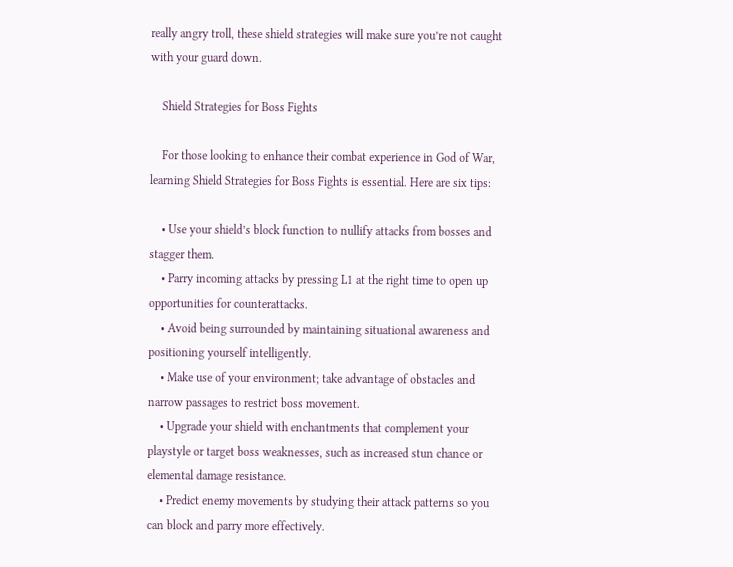really angry troll, these shield strategies will make sure you’re not caught with your guard down.

    Shield Strategies for Boss Fights

    For those looking to enhance their combat experience in God of War, learning Shield Strategies for Boss Fights is essential. Here are six tips:

    • Use your shield’s block function to nullify attacks from bosses and stagger them.
    • Parry incoming attacks by pressing L1 at the right time to open up opportunities for counterattacks.
    • Avoid being surrounded by maintaining situational awareness and positioning yourself intelligently.
    • Make use of your environment; take advantage of obstacles and narrow passages to restrict boss movement.
    • Upgrade your shield with enchantments that complement your playstyle or target boss weaknesses, such as increased stun chance or elemental damage resistance.
    • Predict enemy movements by studying their attack patterns so you can block and parry more effectively.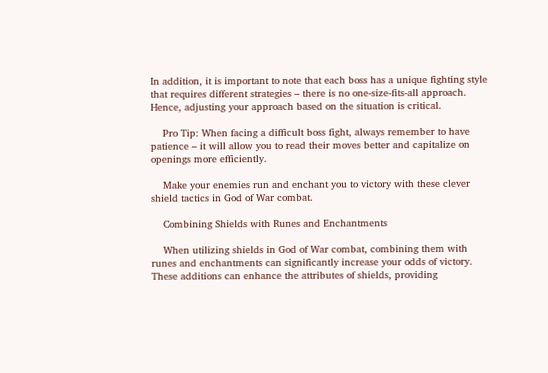In addition, it is important to note that each boss has a unique fighting style that requires different strategies – there is no one-size-fits-all approach. Hence, adjusting your approach based on the situation is critical.

    Pro Tip: When facing a difficult boss fight, always remember to have patience – it will allow you to read their moves better and capitalize on openings more efficiently.

    Make your enemies run and enchant you to victory with these clever shield tactics in God of War combat.

    Combining Shields with Runes and Enchantments

    When utilizing shields in God of War combat, combining them with runes and enchantments can significantly increase your odds of victory. These additions can enhance the attributes of shields, providing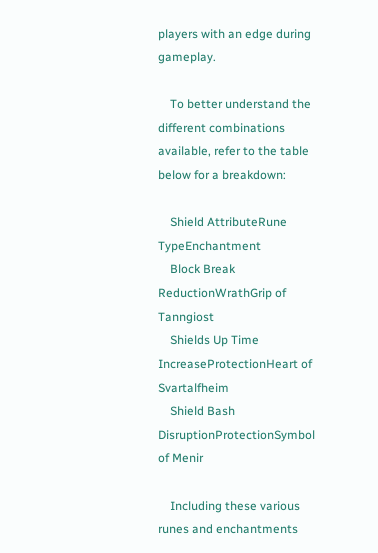players with an edge during gameplay.

    To better understand the different combinations available, refer to the table below for a breakdown:

    Shield AttributeRune TypeEnchantment
    Block Break ReductionWrathGrip of Tanngiost
    Shields Up Time IncreaseProtectionHeart of Svartalfheim
    Shield Bash DisruptionProtectionSymbol of Menir

    Including these various runes and enchantments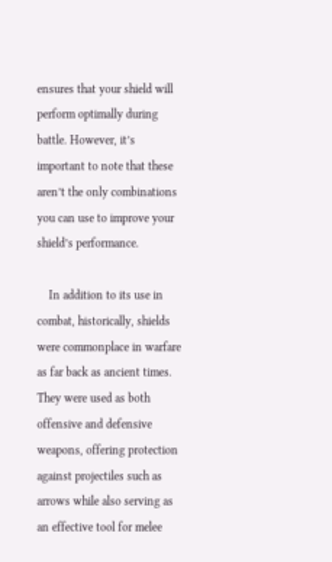ensures that your shield will perform optimally during battle. However, it’s important to note that these aren’t the only combinations you can use to improve your shield’s performance.

    In addition to its use in combat, historically, shields were commonplace in warfare as far back as ancient times. They were used as both offensive and defensive weapons, offering protection against projectiles such as arrows while also serving as an effective tool for melee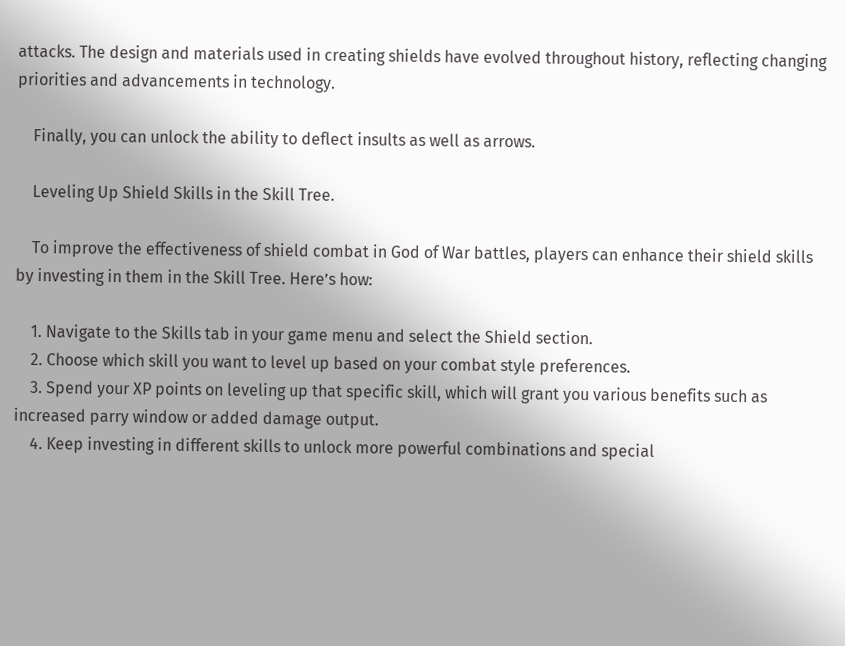attacks. The design and materials used in creating shields have evolved throughout history, reflecting changing priorities and advancements in technology.

    Finally, you can unlock the ability to deflect insults as well as arrows.

    Leveling Up Shield Skills in the Skill Tree.

    To improve the effectiveness of shield combat in God of War battles, players can enhance their shield skills by investing in them in the Skill Tree. Here’s how:

    1. Navigate to the Skills tab in your game menu and select the Shield section.
    2. Choose which skill you want to level up based on your combat style preferences.
    3. Spend your XP points on leveling up that specific skill, which will grant you various benefits such as increased parry window or added damage output.
    4. Keep investing in different skills to unlock more powerful combinations and special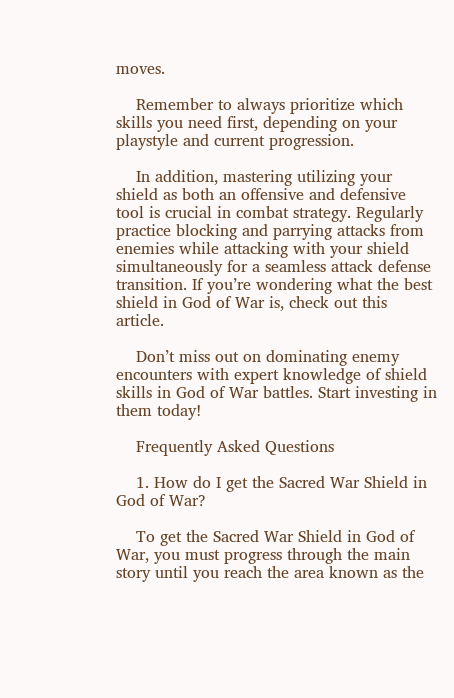moves.

    Remember to always prioritize which skills you need first, depending on your playstyle and current progression.

    In addition, mastering utilizing your shield as both an offensive and defensive tool is crucial in combat strategy. Regularly practice blocking and parrying attacks from enemies while attacking with your shield simultaneously for a seamless attack defense transition. If you’re wondering what the best shield in God of War is, check out this article.

    Don’t miss out on dominating enemy encounters with expert knowledge of shield skills in God of War battles. Start investing in them today!

    Frequently Asked Questions

    1. How do I get the Sacred War Shield in God of War?

    To get the Sacred War Shield in God of War, you must progress through the main story until you reach the area known as the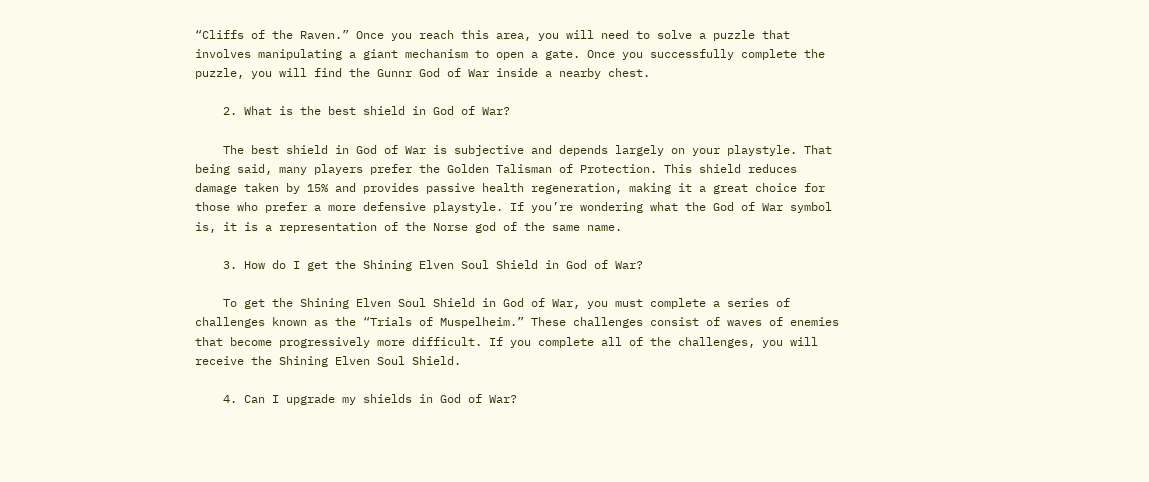“Cliffs of the Raven.” Once you reach this area, you will need to solve a puzzle that involves manipulating a giant mechanism to open a gate. Once you successfully complete the puzzle, you will find the Gunnr God of War inside a nearby chest.

    2. What is the best shield in God of War?

    The best shield in God of War is subjective and depends largely on your playstyle. That being said, many players prefer the Golden Talisman of Protection. This shield reduces damage taken by 15% and provides passive health regeneration, making it a great choice for those who prefer a more defensive playstyle. If you’re wondering what the God of War symbol is, it is a representation of the Norse god of the same name.

    3. How do I get the Shining Elven Soul Shield in God of War?

    To get the Shining Elven Soul Shield in God of War, you must complete a series of challenges known as the “Trials of Muspelheim.” These challenges consist of waves of enemies that become progressively more difficult. If you complete all of the challenges, you will receive the Shining Elven Soul Shield.

    4. Can I upgrade my shields in God of War?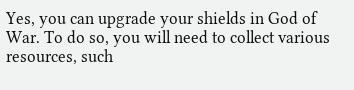Yes, you can upgrade your shields in God of War. To do so, you will need to collect various resources, such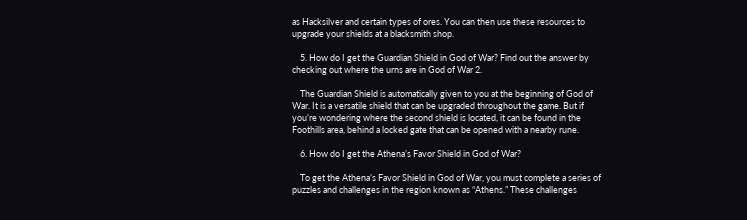as Hacksilver and certain types of ores. You can then use these resources to upgrade your shields at a blacksmith shop.

    5. How do I get the Guardian Shield in God of War? Find out the answer by checking out where the urns are in God of War 2.

    The Guardian Shield is automatically given to you at the beginning of God of War. It is a versatile shield that can be upgraded throughout the game. But if you’re wondering where the second shield is located, it can be found in the Foothills area, behind a locked gate that can be opened with a nearby rune.

    6. How do I get the Athena’s Favor Shield in God of War?

    To get the Athena’s Favor Shield in God of War, you must complete a series of puzzles and challenges in the region known as “Athens.” These challenges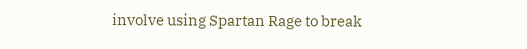involve using Spartan Rage to break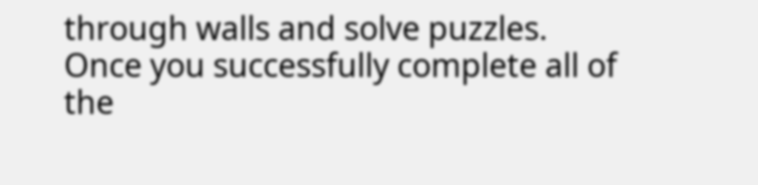through walls and solve puzzles. Once you successfully complete all of the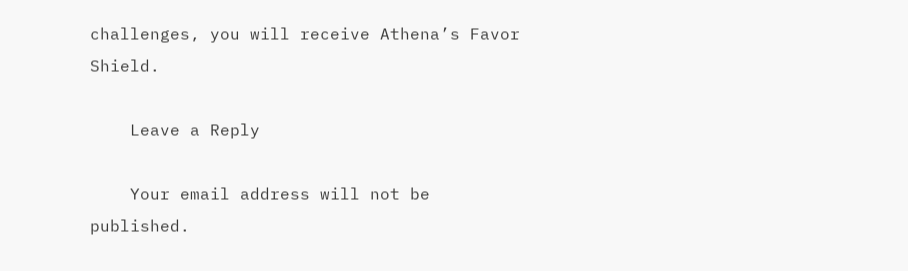challenges, you will receive Athena’s Favor Shield.

    Leave a Reply

    Your email address will not be published.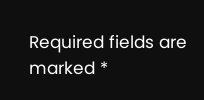Required fields are marked *